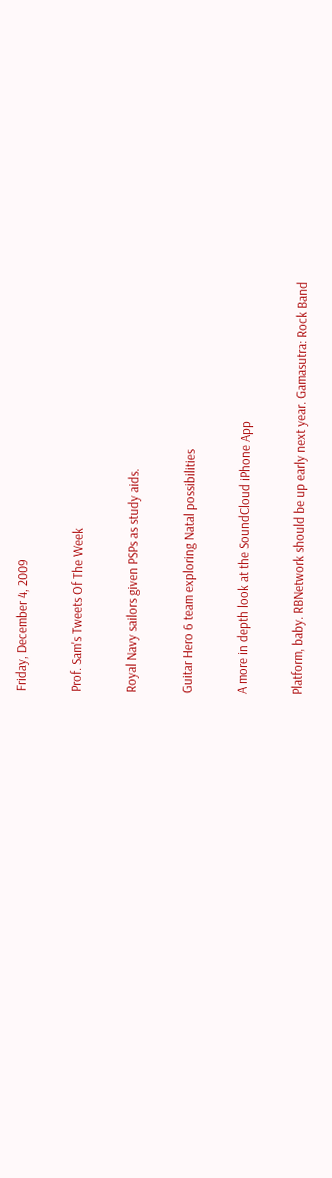Friday, December 4, 2009

Prof. Sam's Tweets Of The Week

Royal Navy sailors given PSPs as study aids.

Guitar Hero 6 team exploring Natal possibilities

A more in depth look at the SoundCloud iPhone App

Platform, baby. RBNetwork should be up early next year. Gamasutra: Rock Band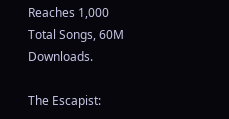Reaches 1,000 Total Songs, 60M Downloads.

The Escapist: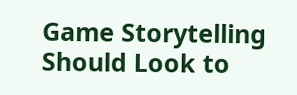Game Storytelling Should Look to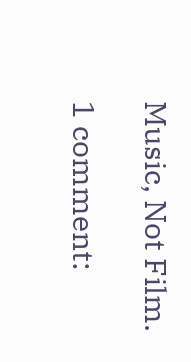Music, Not Film.

1 comment: